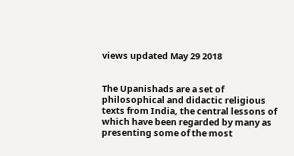views updated May 29 2018


The Upanishads are a set of philosophical and didactic religious texts from India, the central lessons of which have been regarded by many as presenting some of the most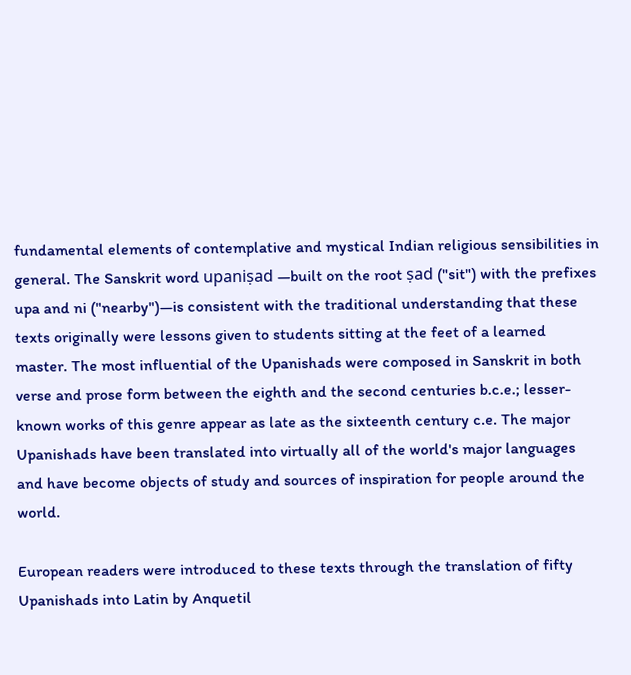fundamental elements of contemplative and mystical Indian religious sensibilities in general. The Sanskrit word upaniṣad —built on the root ṣad ("sit") with the prefixes upa and ni ("nearby")—is consistent with the traditional understanding that these texts originally were lessons given to students sitting at the feet of a learned master. The most influential of the Upanishads were composed in Sanskrit in both verse and prose form between the eighth and the second centuries b.c.e.; lesser-known works of this genre appear as late as the sixteenth century c.e. The major Upanishads have been translated into virtually all of the world's major languages and have become objects of study and sources of inspiration for people around the world.

European readers were introduced to these texts through the translation of fifty Upanishads into Latin by Anquetil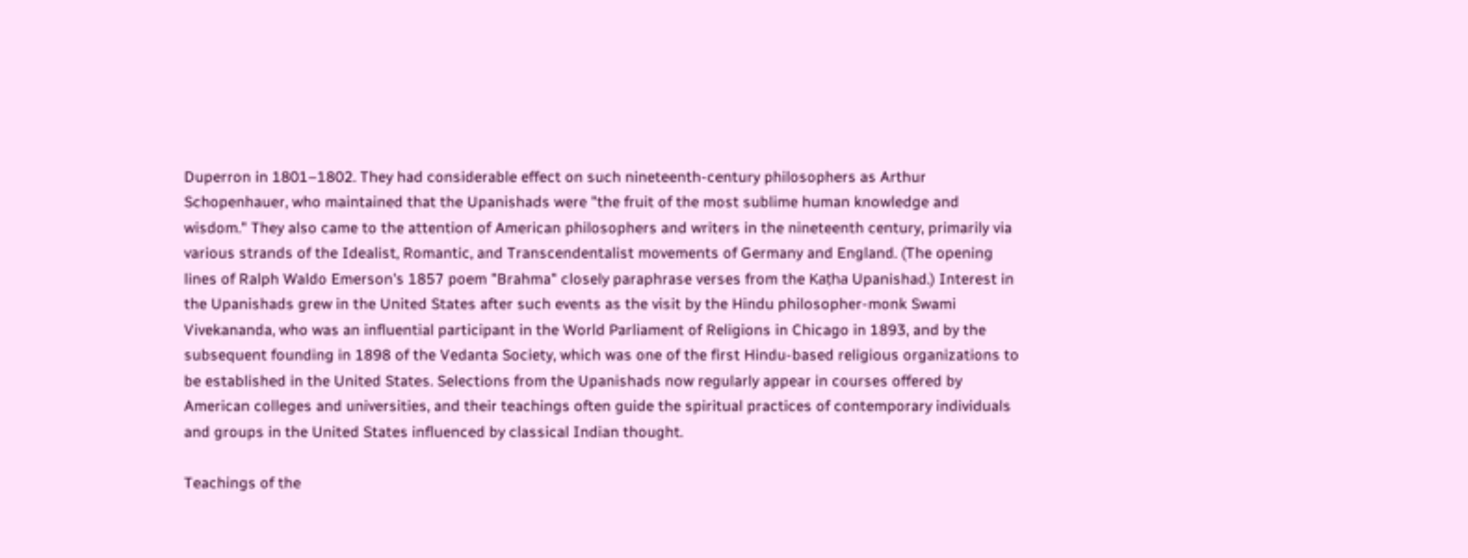Duperron in 1801–1802. They had considerable effect on such nineteenth-century philosophers as Arthur Schopenhauer, who maintained that the Upanishads were "the fruit of the most sublime human knowledge and wisdom." They also came to the attention of American philosophers and writers in the nineteenth century, primarily via various strands of the Idealist, Romantic, and Transcendentalist movements of Germany and England. (The opening lines of Ralph Waldo Emerson's 1857 poem "Brahma" closely paraphrase verses from the Kaṭha Upanishad.) Interest in the Upanishads grew in the United States after such events as the visit by the Hindu philosopher-monk Swami Vivekananda, who was an influential participant in the World Parliament of Religions in Chicago in 1893, and by the subsequent founding in 1898 of the Vedanta Society, which was one of the first Hindu-based religious organizations to be established in the United States. Selections from the Upanishads now regularly appear in courses offered by American colleges and universities, and their teachings often guide the spiritual practices of contemporary individuals and groups in the United States influenced by classical Indian thought.

Teachings of the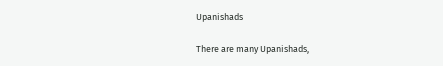Upanishads

There are many Upanishads,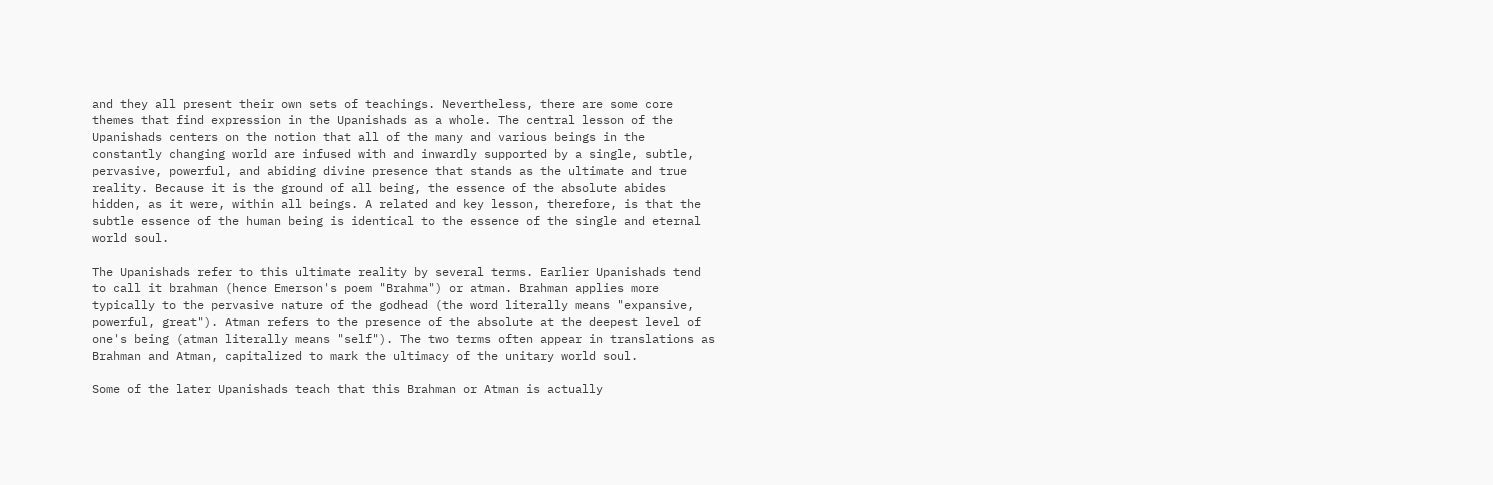and they all present their own sets of teachings. Nevertheless, there are some core themes that find expression in the Upanishads as a whole. The central lesson of the Upanishads centers on the notion that all of the many and various beings in the constantly changing world are infused with and inwardly supported by a single, subtle, pervasive, powerful, and abiding divine presence that stands as the ultimate and true reality. Because it is the ground of all being, the essence of the absolute abides hidden, as it were, within all beings. A related and key lesson, therefore, is that the subtle essence of the human being is identical to the essence of the single and eternal world soul.

The Upanishads refer to this ultimate reality by several terms. Earlier Upanishads tend to call it brahman (hence Emerson's poem "Brahma") or atman. Brahman applies more typically to the pervasive nature of the godhead (the word literally means "expansive, powerful, great"). Atman refers to the presence of the absolute at the deepest level of one's being (atman literally means "self"). The two terms often appear in translations as Brahman and Atman, capitalized to mark the ultimacy of the unitary world soul.

Some of the later Upanishads teach that this Brahman or Atman is actually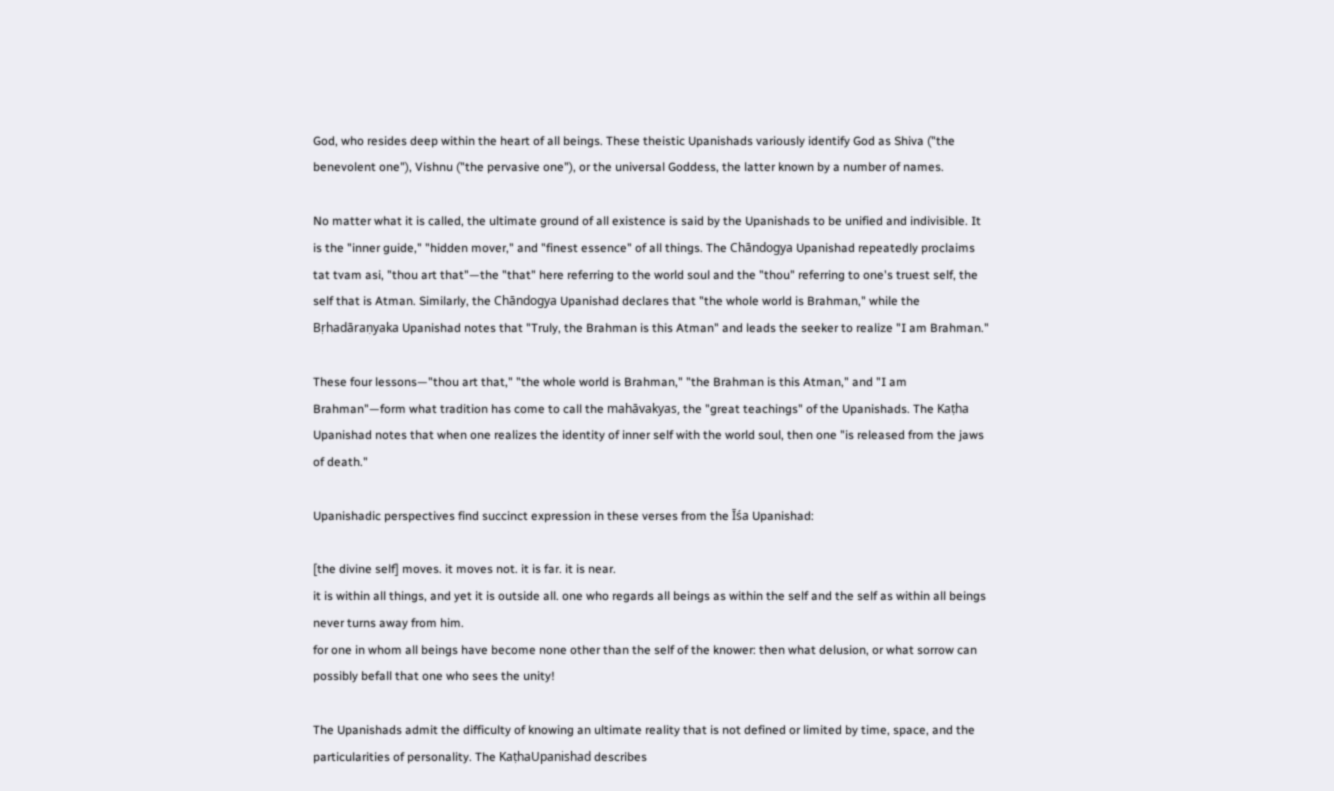God, who resides deep within the heart of all beings. These theistic Upanishads variously identify God as Shiva ("the benevolent one"), Vishnu ("the pervasive one"), or the universal Goddess, the latter known by a number of names.

No matter what it is called, the ultimate ground of all existence is said by the Upanishads to be unified and indivisible. It is the "inner guide," "hidden mover," and "finest essence" of all things. The Chāndogya Upanishad repeatedly proclaims tat tvam asi, "thou art that"—the "that" here referring to the world soul and the "thou" referring to one's truest self, the self that is Atman. Similarly, the Chāndogya Upanishad declares that "the whole world is Brahman," while the Bṛhadāraṇyaka Upanishad notes that "Truly, the Brahman is this Atman" and leads the seeker to realize "I am Brahman."

These four lessons—"thou art that," "the whole world is Brahman," "the Brahman is this Atman," and "I am Brahman"—form what tradition has come to call the mahāvakyas, the "great teachings" of the Upanishads. The Kaṭha Upanishad notes that when one realizes the identity of inner self with the world soul, then one "is released from the jaws of death."

Upanishadic perspectives find succinct expression in these verses from the Īśa Upanishad:

[the divine self] moves. it moves not. it is far. it is near.
it is within all things, and yet it is outside all. one who regards all beings as within the self and the self as within all beings never turns away from him.
for one in whom all beings have become none other than the self of the knower: then what delusion, or what sorrow can possibly befall that one who sees the unity!

The Upanishads admit the difficulty of knowing an ultimate reality that is not defined or limited by time, space, and the particularities of personality. The KaṭhaUpanishad describes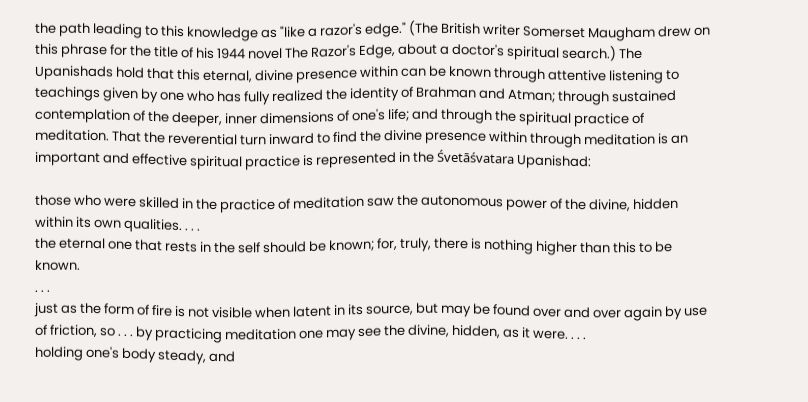the path leading to this knowledge as "like a razor's edge." (The British writer Somerset Maugham drew on this phrase for the title of his 1944 novel The Razor's Edge, about a doctor's spiritual search.) The Upanishads hold that this eternal, divine presence within can be known through attentive listening to teachings given by one who has fully realized the identity of Brahman and Atman; through sustained contemplation of the deeper, inner dimensions of one's life; and through the spiritual practice of meditation. That the reverential turn inward to find the divine presence within through meditation is an important and effective spiritual practice is represented in the Śvetāśvatara Upanishad:

those who were skilled in the practice of meditation saw the autonomous power of the divine, hidden within its own qualities. . . .
the eternal one that rests in the self should be known; for, truly, there is nothing higher than this to be known.
. . .
just as the form of fire is not visible when latent in its source, but may be found over and over again by use of friction, so . . . by practicing meditation one may see the divine, hidden, as it were. . . .
holding one's body steady, and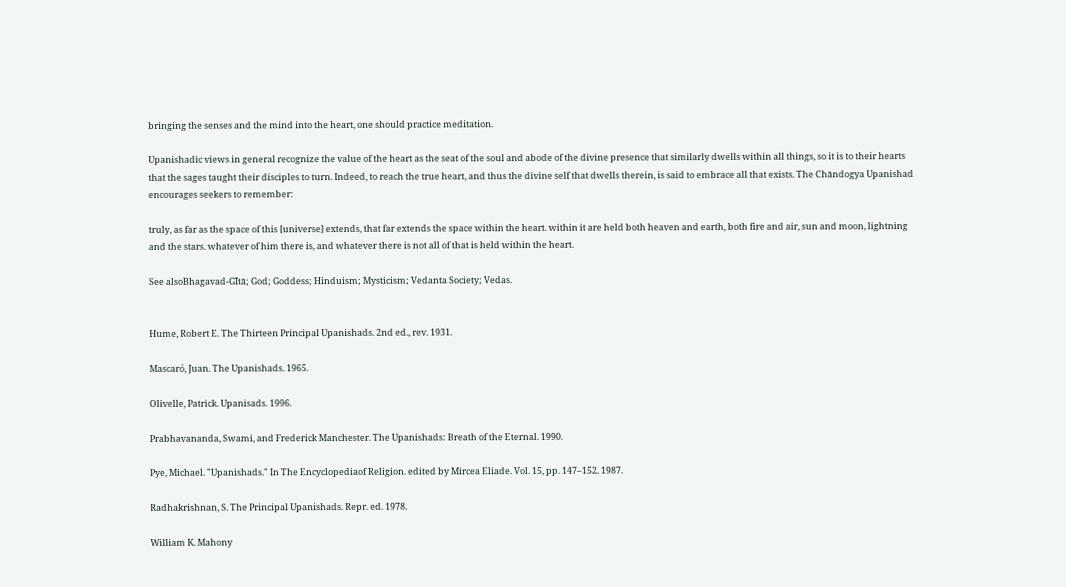bringing the senses and the mind into the heart, one should practice meditation.

Upanishadic views in general recognize the value of the heart as the seat of the soul and abode of the divine presence that similarly dwells within all things, so it is to their hearts that the sages taught their disciples to turn. Indeed, to reach the true heart, and thus the divine self that dwells therein, is said to embrace all that exists. The Chāndogya Upanishad encourages seekers to remember:

truly, as far as the space of this [universe] extends, that far extends the space within the heart. within it are held both heaven and earth, both fire and air, sun and moon, lightning and the stars. whatever of him there is, and whatever there is not all of that is held within the heart.

See alsoBhagavad-GĪtā; God; Goddess; Hinduism; Mysticism; Vedanta Society; Vedas.


Hume, Robert E. The Thirteen Principal Upanishads. 2nd ed., rev. 1931.

Mascaró, Juan. The Upanishads. 1965.

Olivelle, Patrick. Upanisads. 1996.

Prabhavananda, Swami, and Frederick Manchester. The Upanishads: Breath of the Eternal. 1990.

Pye, Michael. "Upanishads." In The Encyclopediaof Religion. edited by Mircea Eliade. Vol. 15, pp. 147–152. 1987.

Radhakrishnan, S. The Principal Upanishads. Repr. ed. 1978.

William K. Mahony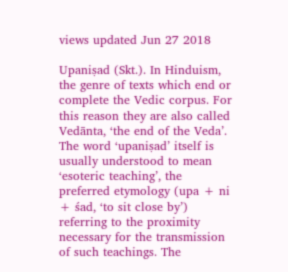views updated Jun 27 2018

Upaniṣad (Skt.). In Hinduism, the genre of texts which end or complete the Vedic corpus. For this reason they are also called Vedānta, ‘the end of the Veda’. The word ‘upaniṣad’ itself is usually understood to mean ‘esoteric teaching’, the preferred etymology (upa + ni + śad, ‘to sit close by’) referring to the proximity necessary for the transmission of such teachings. The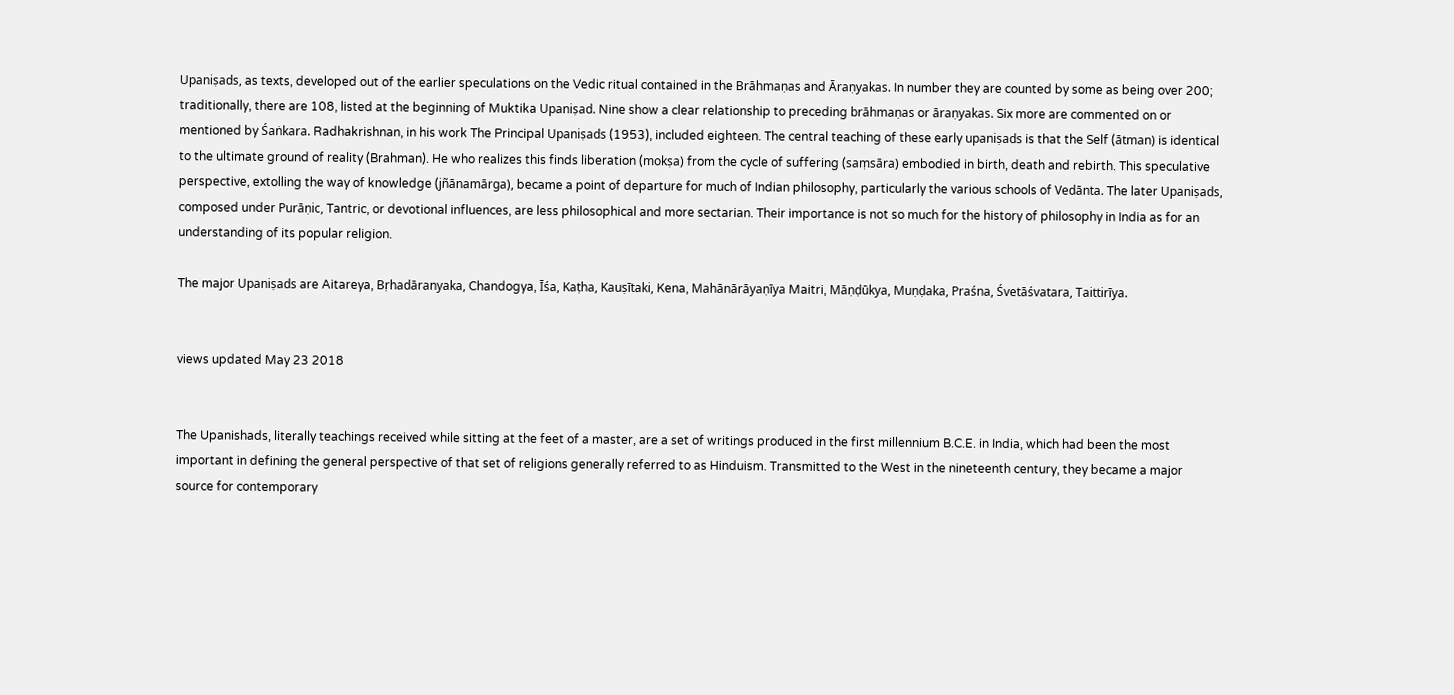Upaniṣads, as texts, developed out of the earlier speculations on the Vedic ritual contained in the Brāhmaṇas and Āraṇyakas. In number they are counted by some as being over 200; traditionally, there are 108, listed at the beginning of Muktika Upaniṣad. Nine show a clear relationship to preceding brāhmaṇas or āraṇyakas. Six more are commented on or mentioned by Śaṅkara. Radhakrishnan, in his work The Principal Upaniṣads (1953), included eighteen. The central teaching of these early upaniṣads is that the Self (ātman) is identical to the ultimate ground of reality (Brahman). He who realizes this finds liberation (mokṣa) from the cycle of suffering (saṃsāra) embodied in birth, death and rebirth. This speculative perspective, extolling the way of knowledge (jñānamārga), became a point of departure for much of Indian philosophy, particularly the various schools of Vedānta. The later Upaniṣads, composed under Purāṇic, Tantric, or devotional influences, are less philosophical and more sectarian. Their importance is not so much for the history of philosophy in India as for an understanding of its popular religion.

The major Upaniṣads are Aitareya, Bṛhadāranyaka, Chandogya, Īśa, Kaṭha, Kauṣītaki, Kena, Mahānārāyaṇīya Maitri, Māṇḍūkya, Muṇḍaka, Praśna, Śvetāśvatara, Taittirīya.


views updated May 23 2018


The Upanishads, literally teachings received while sitting at the feet of a master, are a set of writings produced in the first millennium B.C.E. in India, which had been the most important in defining the general perspective of that set of religions generally referred to as Hinduism. Transmitted to the West in the nineteenth century, they became a major source for contemporary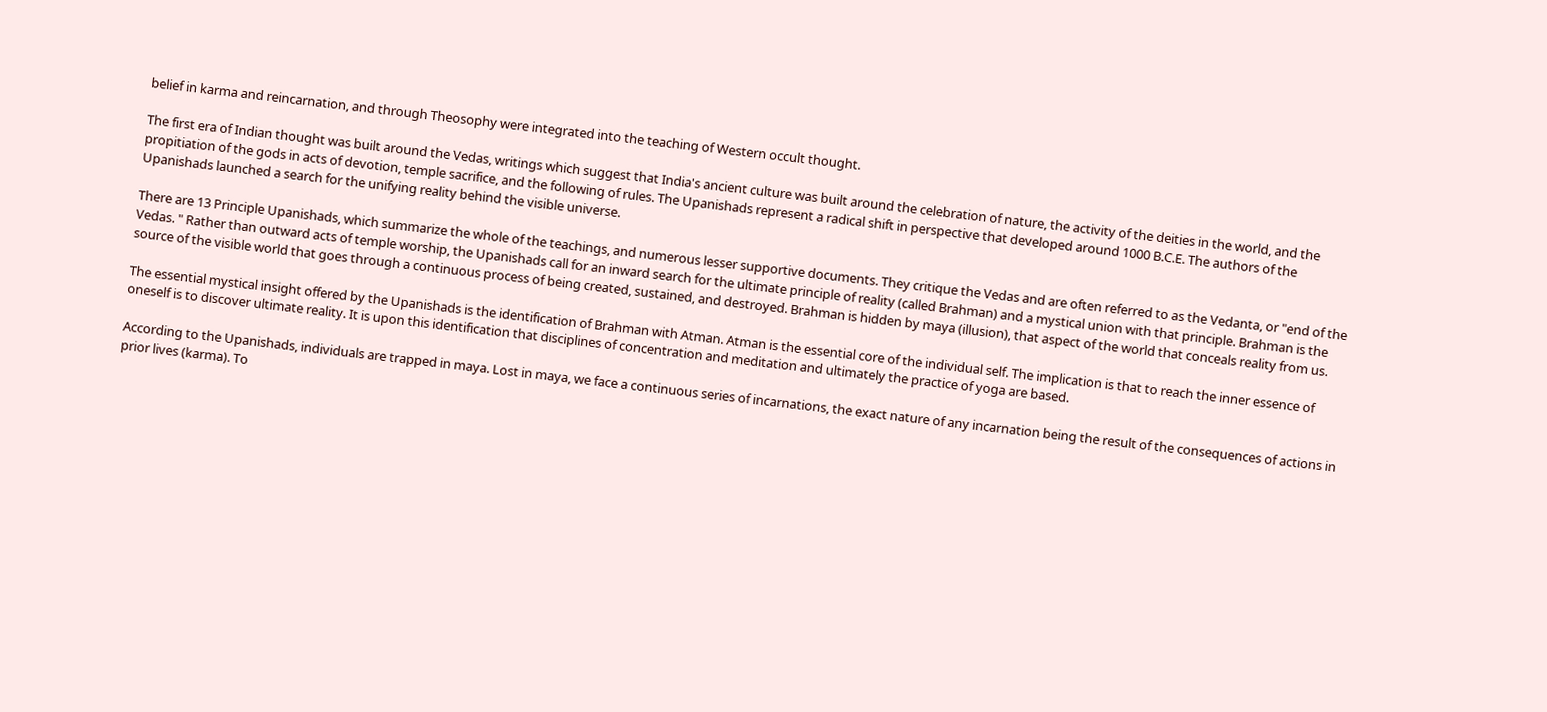belief in karma and reincarnation, and through Theosophy were integrated into the teaching of Western occult thought.

The first era of Indian thought was built around the Vedas, writings which suggest that India's ancient culture was built around the celebration of nature, the activity of the deities in the world, and the propitiation of the gods in acts of devotion, temple sacrifice, and the following of rules. The Upanishads represent a radical shift in perspective that developed around 1000 B.C.E. The authors of the Upanishads launched a search for the unifying reality behind the visible universe.

There are 13 Principle Upanishads, which summarize the whole of the teachings, and numerous lesser supportive documents. They critique the Vedas and are often referred to as the Vedanta, or "end of the Vedas. " Rather than outward acts of temple worship, the Upanishads call for an inward search for the ultimate principle of reality (called Brahman) and a mystical union with that principle. Brahman is the source of the visible world that goes through a continuous process of being created, sustained, and destroyed. Brahman is hidden by maya (illusion), that aspect of the world that conceals reality from us.

The essential mystical insight offered by the Upanishads is the identification of Brahman with Atman. Atman is the essential core of the individual self. The implication is that to reach the inner essence of oneself is to discover ultimate reality. It is upon this identification that disciplines of concentration and meditation and ultimately the practice of yoga are based.

According to the Upanishads, individuals are trapped in maya. Lost in maya, we face a continuous series of incarnations, the exact nature of any incarnation being the result of the consequences of actions in prior lives (karma). To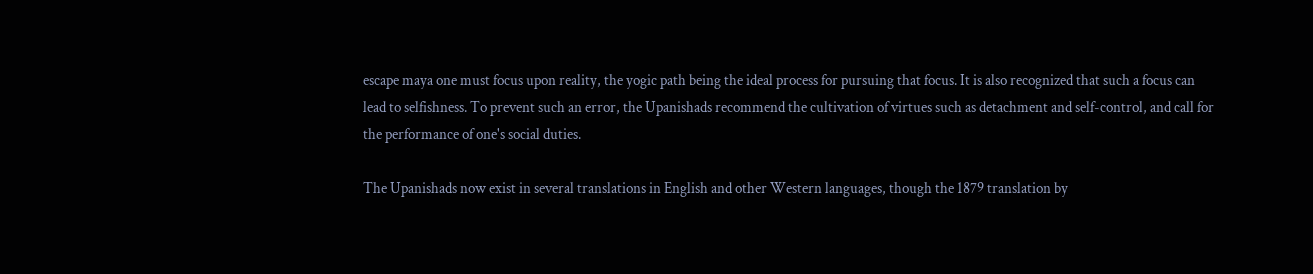escape maya one must focus upon reality, the yogic path being the ideal process for pursuing that focus. It is also recognized that such a focus can lead to selfishness. To prevent such an error, the Upanishads recommend the cultivation of virtues such as detachment and self-control, and call for the performance of one's social duties.

The Upanishads now exist in several translations in English and other Western languages, though the 1879 translation by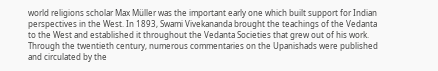world religions scholar Max Müller was the important early one which built support for Indian perspectives in the West. In 1893, Swami Vivekananda brought the teachings of the Vedanta to the West and established it throughout the Vedanta Societies that grew out of his work. Through the twentieth century, numerous commentaries on the Upanishads were published and circulated by the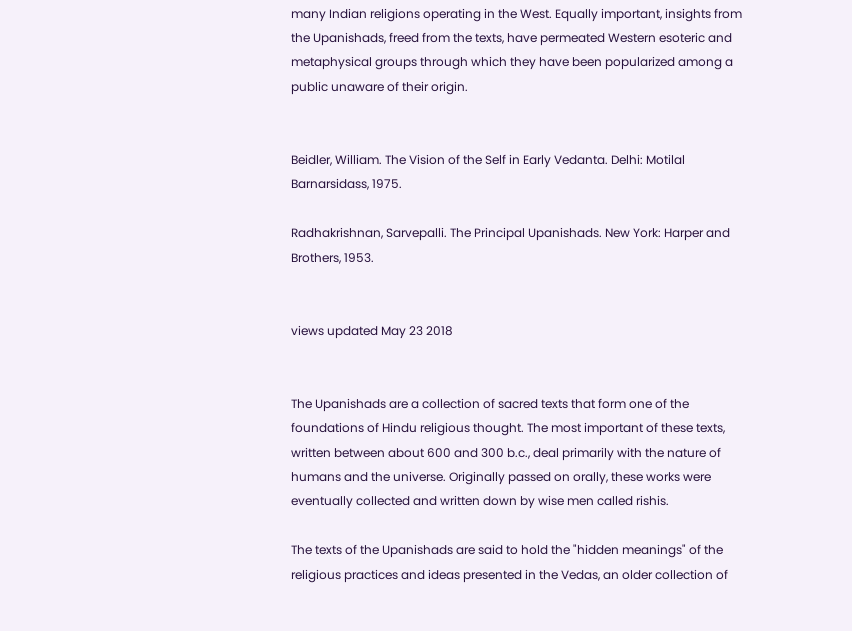many Indian religions operating in the West. Equally important, insights from the Upanishads, freed from the texts, have permeated Western esoteric and metaphysical groups through which they have been popularized among a public unaware of their origin.


Beidler, William. The Vision of the Self in Early Vedanta. Delhi: Motilal Barnarsidass, 1975.

Radhakrishnan, Sarvepalli. The Principal Upanishads. New York: Harper and Brothers, 1953.


views updated May 23 2018


The Upanishads are a collection of sacred texts that form one of the foundations of Hindu religious thought. The most important of these texts, written between about 600 and 300 b.c., deal primarily with the nature of humans and the universe. Originally passed on orally, these works were eventually collected and written down by wise men called rishis.

The texts of the Upanishads are said to hold the "hidden meanings" of the religious practices and ideas presented in the Vedas, an older collection of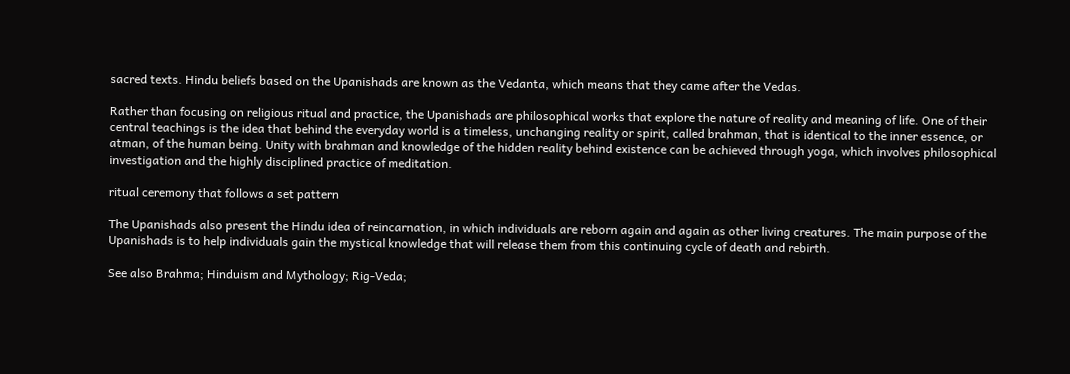sacred texts. Hindu beliefs based on the Upanishads are known as the Vedanta, which means that they came after the Vedas.

Rather than focusing on religious ritual and practice, the Upanishads are philosophical works that explore the nature of reality and meaning of life. One of their central teachings is the idea that behind the everyday world is a timeless, unchanging reality or spirit, called brahman, that is identical to the inner essence, or atman, of the human being. Unity with brahman and knowledge of the hidden reality behind existence can be achieved through yoga, which involves philosophical investigation and the highly disciplined practice of meditation.

ritual ceremony that follows a set pattern

The Upanishads also present the Hindu idea of reincarnation, in which individuals are reborn again and again as other living creatures. The main purpose of the Upanishads is to help individuals gain the mystical knowledge that will release them from this continuing cycle of death and rebirth.

See also Brahma; Hinduism and Mythology; Rig-Veda;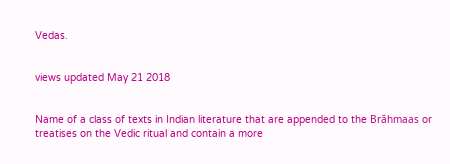Vedas.


views updated May 21 2018


Name of a class of texts in Indian literature that are appended to the Brāhmaas or treatises on the Vedic ritual and contain a more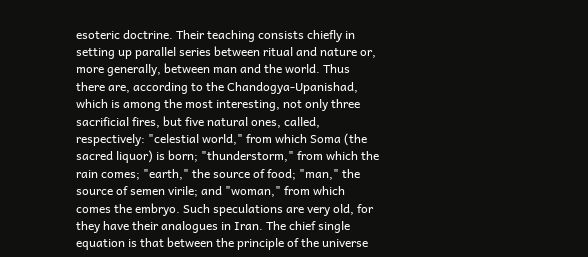esoteric doctrine. Their teaching consists chiefly in setting up parallel series between ritual and nature or, more generally, between man and the world. Thus there are, according to the Chandogya-Upanishad, which is among the most interesting, not only three sacrificial fires, but five natural ones, called, respectively: "celestial world," from which Soma (the sacred liquor) is born; "thunderstorm," from which the rain comes; "earth," the source of food; "man," the source of semen virile; and "woman," from which comes the embryo. Such speculations are very old, for they have their analogues in Iran. The chief single equation is that between the principle of the universe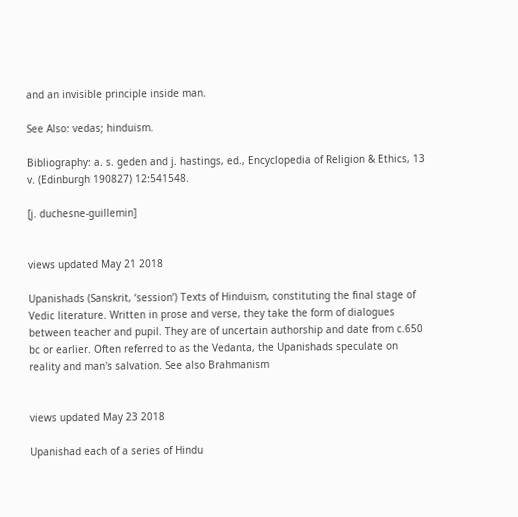and an invisible principle inside man.

See Also: vedas; hinduism.

Bibliography: a. s. geden and j. hastings, ed., Encyclopedia of Religion & Ethics, 13 v. (Edinburgh 190827) 12:541548.

[j. duchesne-guillemin]


views updated May 21 2018

Upanishads (Sanskrit, ‘session’) Texts of Hinduism, constituting the final stage of Vedic literature. Written in prose and verse, they take the form of dialogues between teacher and pupil. They are of uncertain authorship and date from c.650 bc or earlier. Often referred to as the Vedanta, the Upanishads speculate on reality and man's salvation. See also Brahmanism


views updated May 23 2018

Upanishad each of a series of Hindu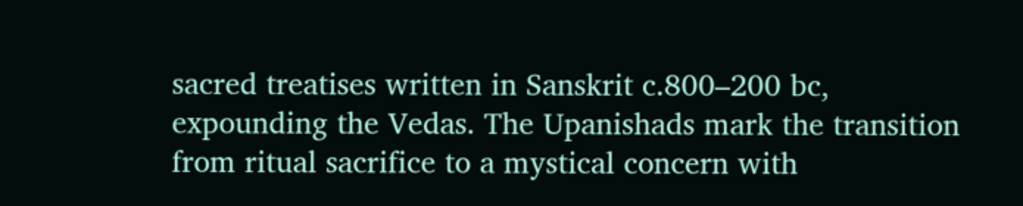sacred treatises written in Sanskrit c.800–200 bc, expounding the Vedas. The Upanishads mark the transition from ritual sacrifice to a mystical concern with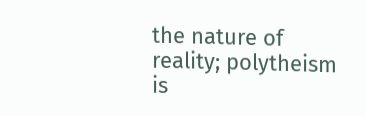the nature of reality; polytheism is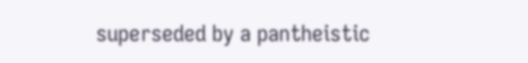superseded by a pantheistic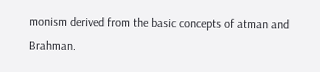monism derived from the basic concepts of atman and Brahman.